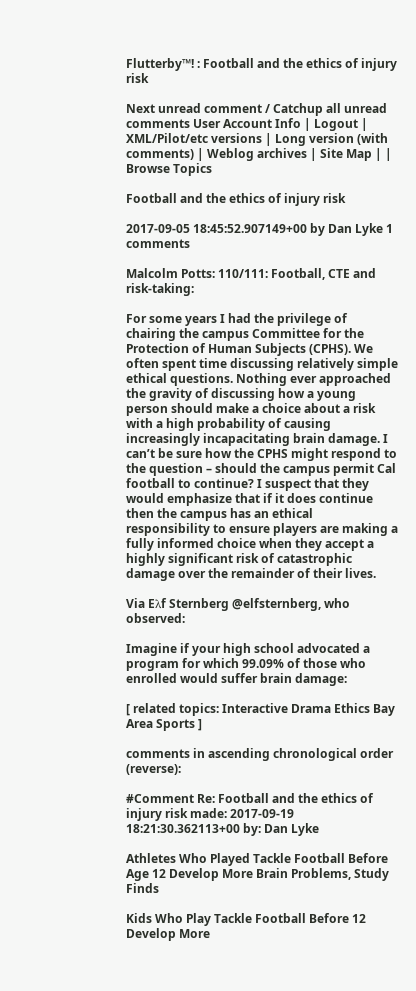Flutterby™! : Football and the ethics of injury risk

Next unread comment / Catchup all unread comments User Account Info | Logout | XML/Pilot/etc versions | Long version (with comments) | Weblog archives | Site Map | | Browse Topics

Football and the ethics of injury risk

2017-09-05 18:45:52.907149+00 by Dan Lyke 1 comments

Malcolm Potts: 110/111: Football, CTE and risk-taking:

For some years I had the privilege of chairing the campus Committee for the Protection of Human Subjects (CPHS). We often spent time discussing relatively simple ethical questions. Nothing ever approached the gravity of discussing how a young person should make a choice about a risk with a high probability of causing increasingly incapacitating brain damage. I can’t be sure how the CPHS might respond to the question – should the campus permit Cal football to continue? I suspect that they would emphasize that if it does continue then the campus has an ethical responsibility to ensure players are making a fully informed choice when they accept a highly significant risk of catastrophic damage over the remainder of their lives.

Via Eλf Sternberg @elfsternberg, who observed:

Imagine if your high school advocated a program for which 99.09% of those who enrolled would suffer brain damage:

[ related topics: Interactive Drama Ethics Bay Area Sports ]

comments in ascending chronological order (reverse):

#Comment Re: Football and the ethics of injury risk made: 2017-09-19 18:21:30.362113+00 by: Dan Lyke

Athletes Who Played Tackle Football Before Age 12 Develop More Brain Problems, Study Finds

Kids Who Play Tackle Football Before 12 Develop More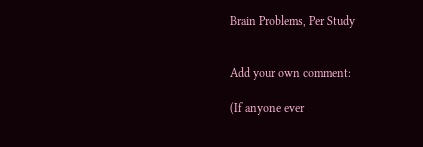Brain Problems, Per Study


Add your own comment:

(If anyone ever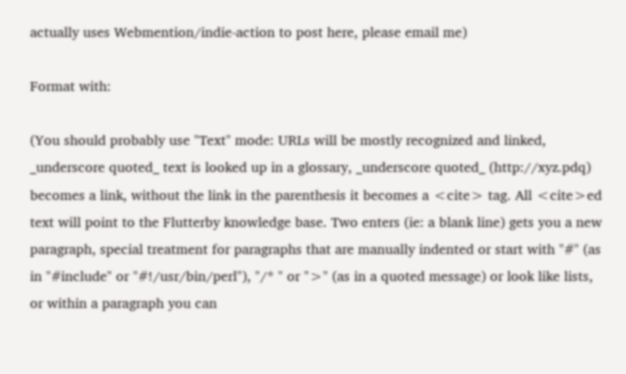actually uses Webmention/indie-action to post here, please email me)

Format with:

(You should probably use "Text" mode: URLs will be mostly recognized and linked, _underscore quoted_ text is looked up in a glossary, _underscore quoted_ (http://xyz.pdq) becomes a link, without the link in the parenthesis it becomes a <cite> tag. All <cite>ed text will point to the Flutterby knowledge base. Two enters (ie: a blank line) gets you a new paragraph, special treatment for paragraphs that are manually indented or start with "#" (as in "#include" or "#!/usr/bin/perl"), "/* " or ">" (as in a quoted message) or look like lists, or within a paragraph you can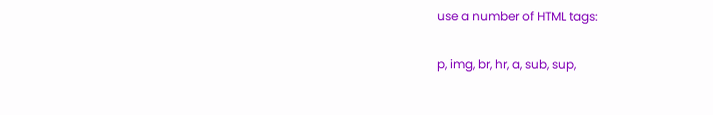use a number of HTML tags:

p, img, br, hr, a, sub, sup,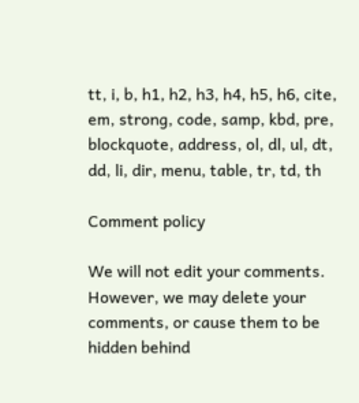tt, i, b, h1, h2, h3, h4, h5, h6, cite, em, strong, code, samp, kbd, pre, blockquote, address, ol, dl, ul, dt, dd, li, dir, menu, table, tr, td, th

Comment policy

We will not edit your comments. However, we may delete your comments, or cause them to be hidden behind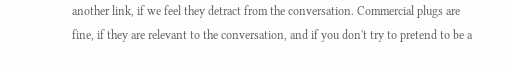another link, if we feel they detract from the conversation. Commercial plugs are fine, if they are relevant to the conversation, and if you don't try to pretend to be a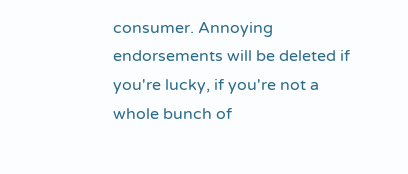consumer. Annoying endorsements will be deleted if you're lucky, if you're not a whole bunch of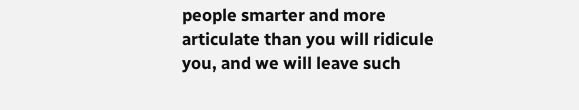people smarter and more articulate than you will ridicule you, and we will leave such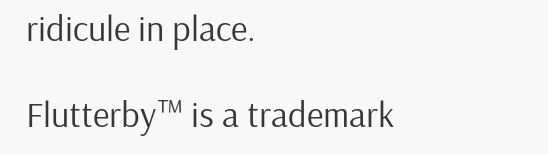ridicule in place.

Flutterby™ is a trademark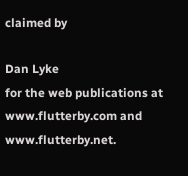claimed by

Dan Lyke
for the web publications at www.flutterby.com and www.flutterby.net.